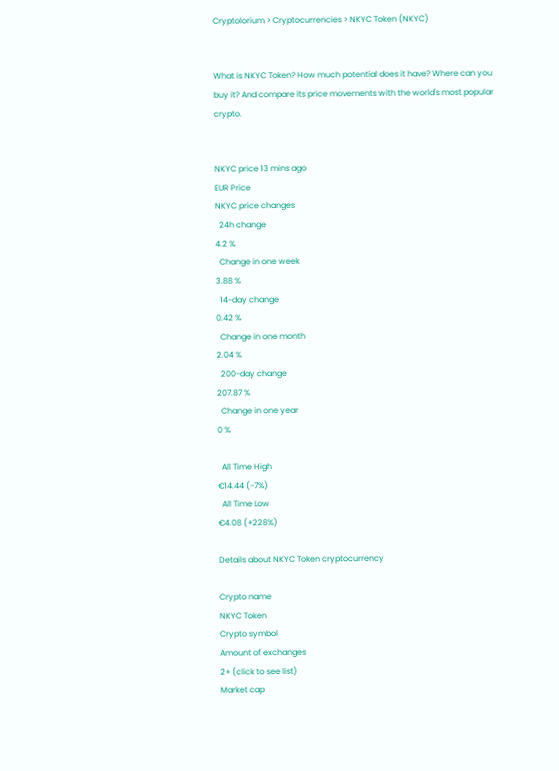Cryptolorium > Cryptocurrencies > NKYC Token (NKYC)


What is NKYC Token? How much potential does it have? Where can you buy it? And compare its price movements with the world's most popular crypto.


NKYC price 13 mins ago
EUR Price
NKYC price changes
  24h change
4.2 %
  Change in one week
3.88 %
  14-day change
0.42 %
  Change in one month
2.04 %
  200-day change
207.87 %
  Change in one year
0 %

  All Time High
€14.44 (-7%)
  All Time Low
€4.08 (+228%)

Details about NKYC Token cryptocurrency

Crypto name
NKYC Token
Crypto symbol
Amount of exchanges
2+ (click to see list)
Market cap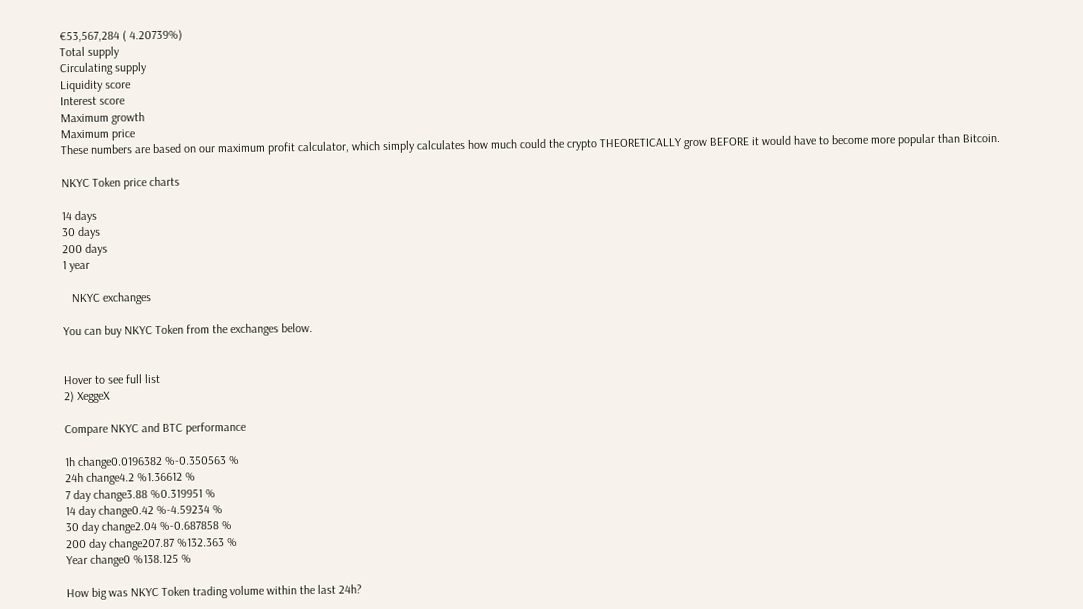€53,567,284 ( 4.20739%)
Total supply
Circulating supply
Liquidity score
Interest score
Maximum growth
Maximum price
These numbers are based on our maximum profit calculator, which simply calculates how much could the crypto THEORETICALLY grow BEFORE it would have to become more popular than Bitcoin.

NKYC Token price charts

14 days
30 days
200 days
1 year

   NKYC exchanges

You can buy NKYC Token from the exchanges below.


Hover to see full list
2) XeggeX

Compare NKYC and BTC performance

1h change0.0196382 %-0.350563 %
24h change4.2 %1.36612 %
7 day change3.88 %0.319951 %
14 day change0.42 %-4.59234 %
30 day change2.04 %-0.687858 %
200 day change207.87 %132.363 %
Year change0 %138.125 %

How big was NKYC Token trading volume within the last 24h?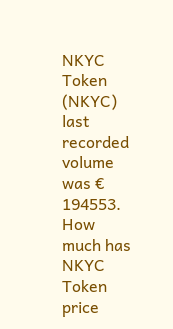NKYC Token (NKYC) last recorded volume was € 194553.
How much has NKYC Token price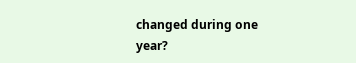changed during one year?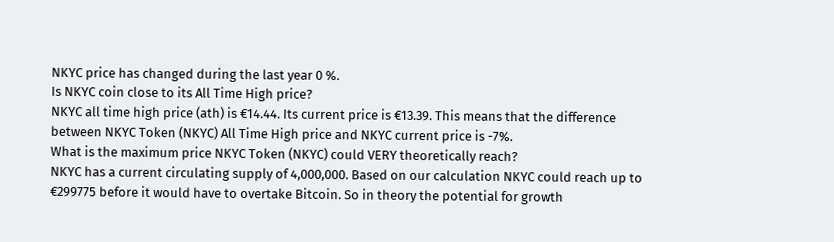NKYC price has changed during the last year 0 %.
Is NKYC coin close to its All Time High price?
NKYC all time high price (ath) is €14.44. Its current price is €13.39. This means that the difference between NKYC Token (NKYC) All Time High price and NKYC current price is -7%.
What is the maximum price NKYC Token (NKYC) could VERY theoretically reach?
NKYC has a current circulating supply of 4,000,000. Based on our calculation NKYC could reach up to €299775 before it would have to overtake Bitcoin. So in theory the potential for growth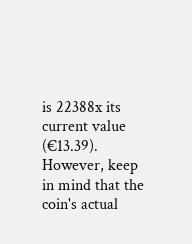is 22388x its current value (€13.39). However, keep in mind that the coin's actual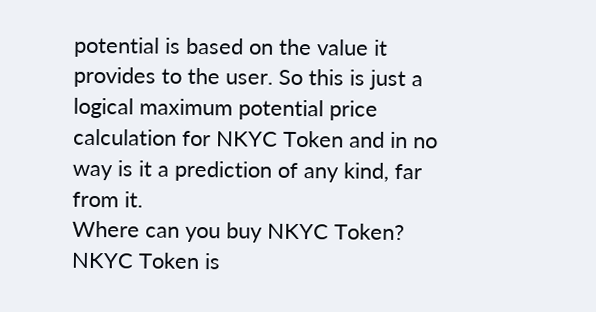potential is based on the value it provides to the user. So this is just a logical maximum potential price calculation for NKYC Token and in no way is it a prediction of any kind, far from it.
Where can you buy NKYC Token?
NKYC Token is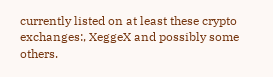currently listed on at least these crypto exchanges:, XeggeX and possibly some others.